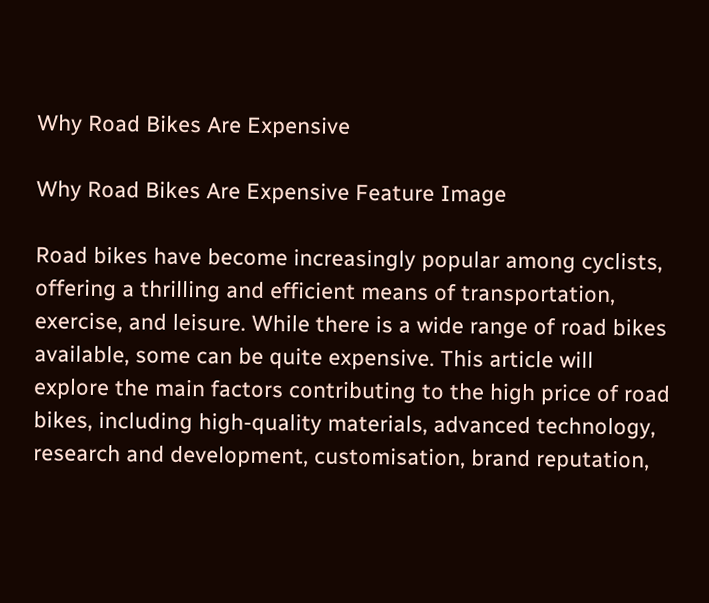Why Road Bikes Are Expensive

Why Road Bikes Are Expensive Feature Image

Road bikes have become increasingly popular among cyclists, offering a thrilling and efficient means of transportation, exercise, and leisure. While there is a wide range of road bikes available, some can be quite expensive. This article will explore the main factors contributing to the high price of road bikes, including high-quality materials, advanced technology, research and development, customisation, brand reputation,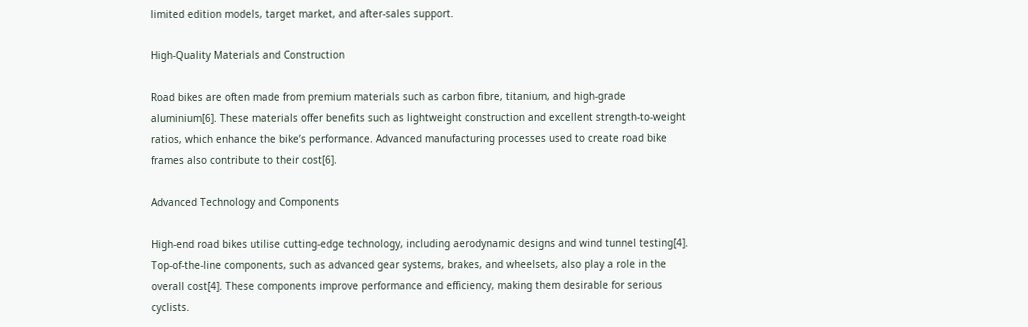limited edition models, target market, and after-sales support.

High-Quality Materials and Construction

Road bikes are often made from premium materials such as carbon fibre, titanium, and high-grade aluminium[6]. These materials offer benefits such as lightweight construction and excellent strength-to-weight ratios, which enhance the bike’s performance. Advanced manufacturing processes used to create road bike frames also contribute to their cost[6].

Advanced Technology and Components

High-end road bikes utilise cutting-edge technology, including aerodynamic designs and wind tunnel testing[4]. Top-of-the-line components, such as advanced gear systems, brakes, and wheelsets, also play a role in the overall cost[4]. These components improve performance and efficiency, making them desirable for serious cyclists.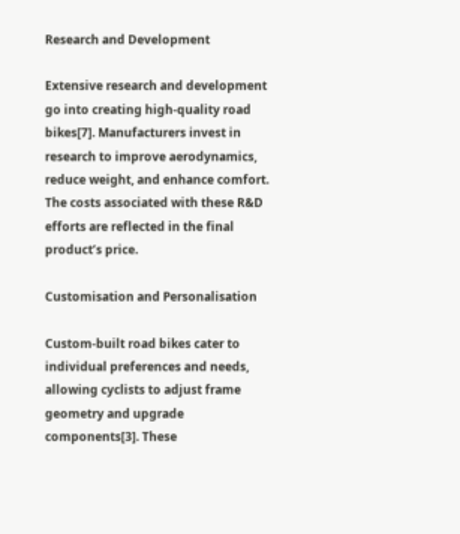Research and Development

Extensive research and development go into creating high-quality road bikes[7]. Manufacturers invest in research to improve aerodynamics, reduce weight, and enhance comfort. The costs associated with these R&D efforts are reflected in the final product’s price.

Customisation and Personalisation

Custom-built road bikes cater to individual preferences and needs, allowing cyclists to adjust frame geometry and upgrade components[3]. These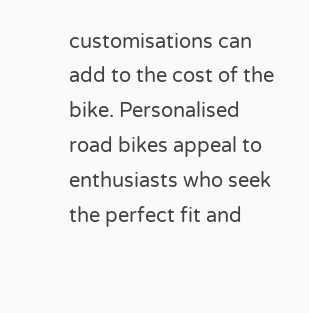customisations can add to the cost of the bike. Personalised road bikes appeal to enthusiasts who seek the perfect fit and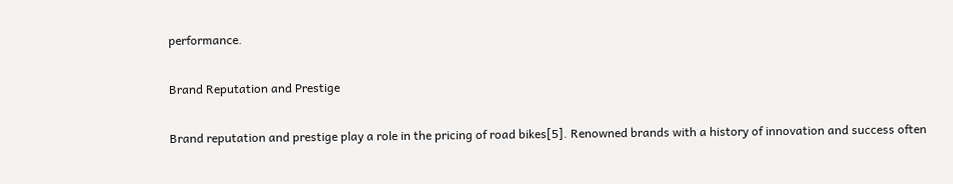performance.

Brand Reputation and Prestige

Brand reputation and prestige play a role in the pricing of road bikes[5]. Renowned brands with a history of innovation and success often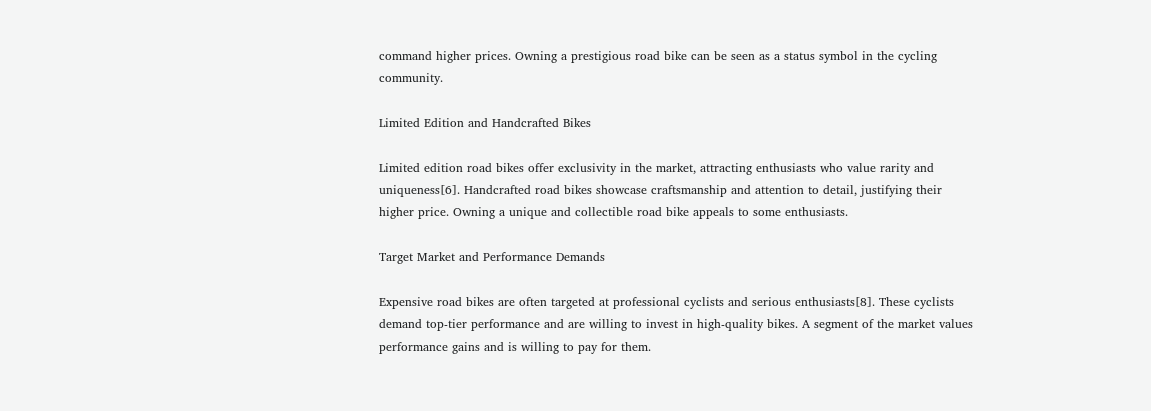command higher prices. Owning a prestigious road bike can be seen as a status symbol in the cycling community.

Limited Edition and Handcrafted Bikes

Limited edition road bikes offer exclusivity in the market, attracting enthusiasts who value rarity and uniqueness[6]. Handcrafted road bikes showcase craftsmanship and attention to detail, justifying their higher price. Owning a unique and collectible road bike appeals to some enthusiasts.

Target Market and Performance Demands

Expensive road bikes are often targeted at professional cyclists and serious enthusiasts[8]. These cyclists demand top-tier performance and are willing to invest in high-quality bikes. A segment of the market values performance gains and is willing to pay for them.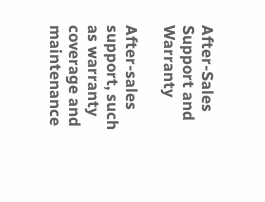After-Sales Support and Warranty

After-sales support, such as warranty coverage and maintenance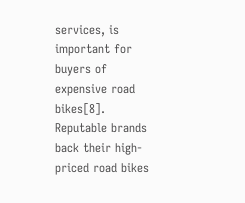services, is important for buyers of expensive road bikes[8]. Reputable brands back their high-priced road bikes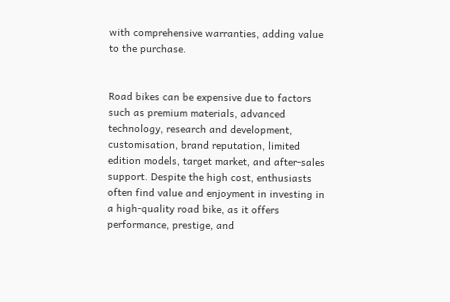with comprehensive warranties, adding value to the purchase.


Road bikes can be expensive due to factors such as premium materials, advanced technology, research and development, customisation, brand reputation, limited edition models, target market, and after-sales support. Despite the high cost, enthusiasts often find value and enjoyment in investing in a high-quality road bike, as it offers performance, prestige, and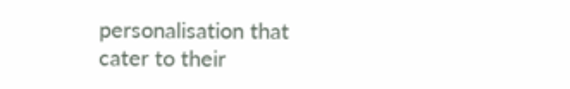personalisation that cater to their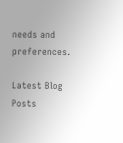needs and preferences.

Latest Blog Posts